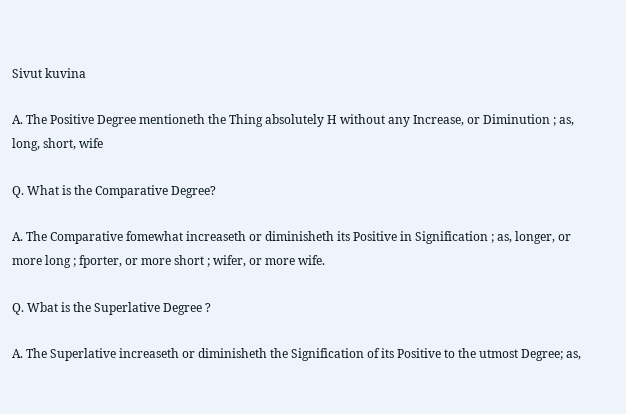Sivut kuvina

A. The Positive Degree mentioneth the Thing absolutely H without any Increase, or Diminution ; as, long, short, wife

Q. What is the Comparative Degree?

A. The Comparative fomewhat increaseth or diminisheth its Positive in Signification ; as, longer, or more long ; fporter, or more short ; wifer, or more wife.

Q. Wbat is the Superlative Degree ?

A. The Superlative increaseth or diminisheth the Signification of its Positive to the utmost Degree; as,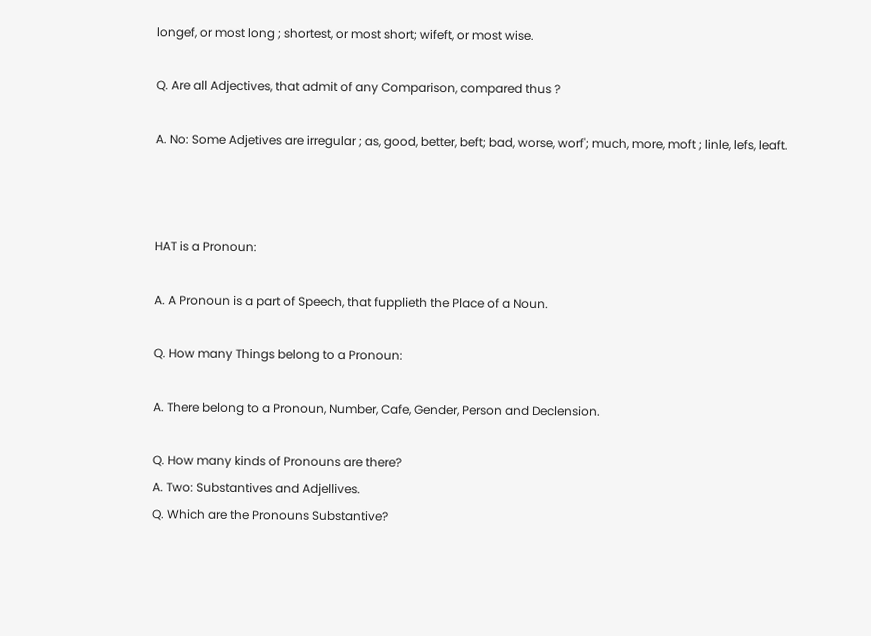longef, or most long ; shortest, or most short; wifeft, or most wise.

Q. Are all Adjectives, that admit of any Comparison, compared thus ?

A. No: Some Adjetives are irregular ; as, good, better, beft; bad, worse, worf'; much, more, moft ; linle, lefs, leaft.



HAT is a Pronoun:

A. A Pronoun is a part of Speech, that fupplieth the Place of a Noun.

Q. How many Things belong to a Pronoun:

A. There belong to a Pronoun, Number, Cafe, Gender, Person and Declension.

Q. How many kinds of Pronouns are there?
A. Two: Substantives and Adjellives.
Q. Which are the Pronouns Substantive?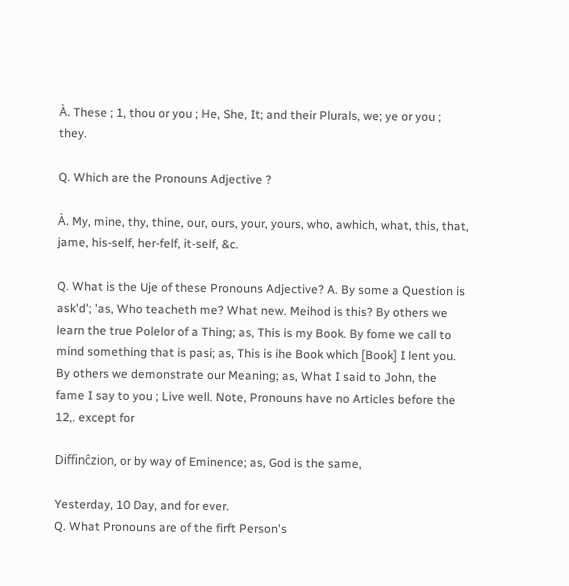À. These ; 1, thou or you ; He, She, It; and their Plurals, we; ye or you ; they.

Q. Which are the Pronouns Adjective ?

À. My, mine, thy, thine, our, ours, your, yours, who, awhich, what, this, that, jame, his-self, her-felf, it-self, &c.

Q. What is the Uje of these Pronouns Adjective? A. By some a Question is ask'd'; 'as, Who teacheth me? What new. Meihod is this? By others we learn the true Polelor of a Thing; as, This is my Book. By fome we call to mind something that is pasi; as, This is ihe Book which [Book] I lent you. By others we demonstrate our Meaning; as, What I said to John, the fame I say to you ; Live well. Note, Pronouns have no Articles before the 12,. except for

Diffinĉzion, or by way of Eminence; as, God is the same,

Yesterday, 10 Day, and for ever.
Q. What Pronouns are of the firft Person's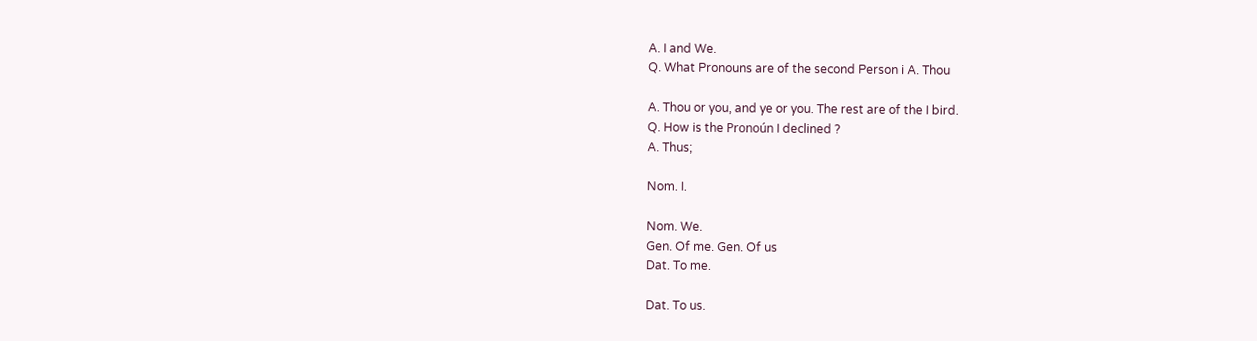A. I and We.
Q. What Pronouns are of the second Person i A. Thou

A. Thou or you, and ye or you. The rest are of the I bird.
Q. How is the Pronoún I declined ?
A. Thus;

Nom. I.

Nom. We.
Gen. Of me. Gen. Of us
Dat. To me.

Dat. To us.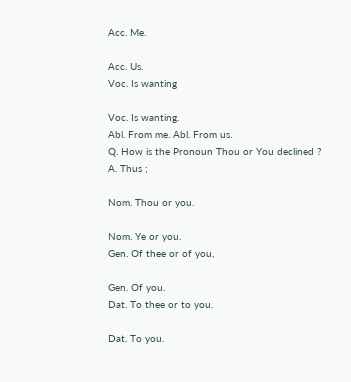Acc. Me.

Acc. Us.
Voc. Is wanting

Voc. Is wanting.
Abl. From me. Abl. From us.
Q. How is the Pronoun Thou or You declined ?
A. Thus ;

Nom. Thou or you.

Nom. Ye or you.
Gen. Of thee or of you,

Gen. Of you.
Dat. To thee or to you.

Dat. To you.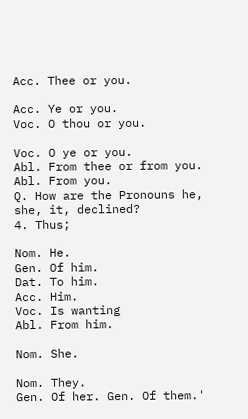Acc. Thee or you.

Acc. Ye or you.
Voc. O thou or you.

Voc. O ye or you.
Abl. From thee or from you. Abl. From you.
Q. How are the Pronouns he, she, it, declined?
4. Thus;

Nom. He.
Gen. Of him.
Dat. To him.
Acc. Him.
Voc. Is wanting
Abl. From him.

Nom. She.

Nom. They.
Gen. Of her. Gen. Of them.'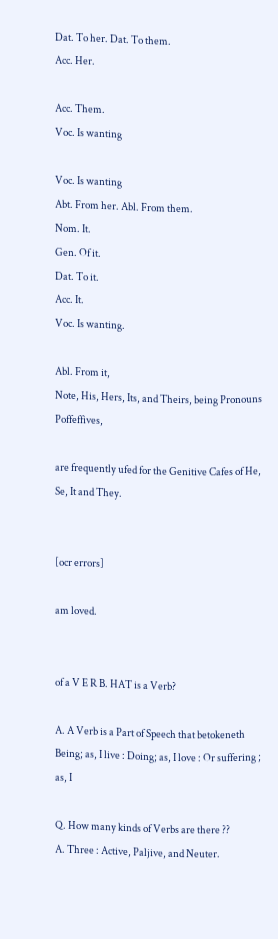Dat. To her. Dat. To them.
Acc. Her.

Acc. Them.
Voc. Is wanting

Voc. Is wanting
Abt. From her. Abl. From them.
Nom. It.
Gen. Of it.
Dat. To it.
Acc. It.
Voc. Is wanting.

Abl. From it,
Note, His, Hers, Its, and Theirs, being Pronouns Poffeffives,

are frequently ufed for the Genitive Cafes of He, Se, It and They.


[ocr errors]

am loved.


of a V E R B. HAT is a Verb?

A. A Verb is a Part of Speech that betokeneth Being; as, I live : Doing; as, I love : Or suffering ; as, I

Q. How many kinds of Verbs are there ??
A. Three : Active, Paljive, and Neuter.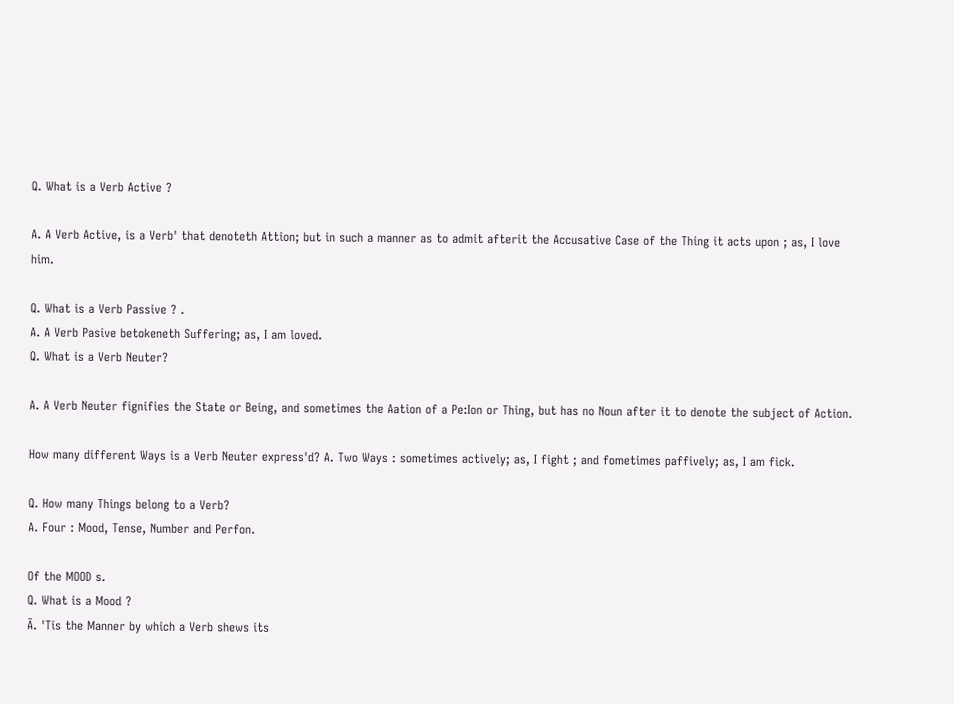Q. What is a Verb Active ?

A. A Verb Active, is a Verb' that denoteth Attion; but in such a manner as to admit afterit the Accusative Case of the Thing it acts upon ; as, I love him.

Q. What is a Verb Passive ? .
A. A Verb Pasive betokeneth Suffering; as, I am loved.
Q. What is a Verb Neuter?

A. A Verb Neuter fignifies the State or Being, and sometimes the Aation of a Pe:Ion or Thing, but has no Noun after it to denote the subject of Action.

How many different Ways is a Verb Neuter express'd? A. Two Ways : sometimes actively; as, I fight ; and fometimes paffively; as, I am fick.

Q. How many Things belong to a Verb?
A. Four : Mood, Tense, Number and Perfon.

Of the MOOD s.
Q. What is a Mood ?
Ā. 'Tis the Manner by which a Verb shews its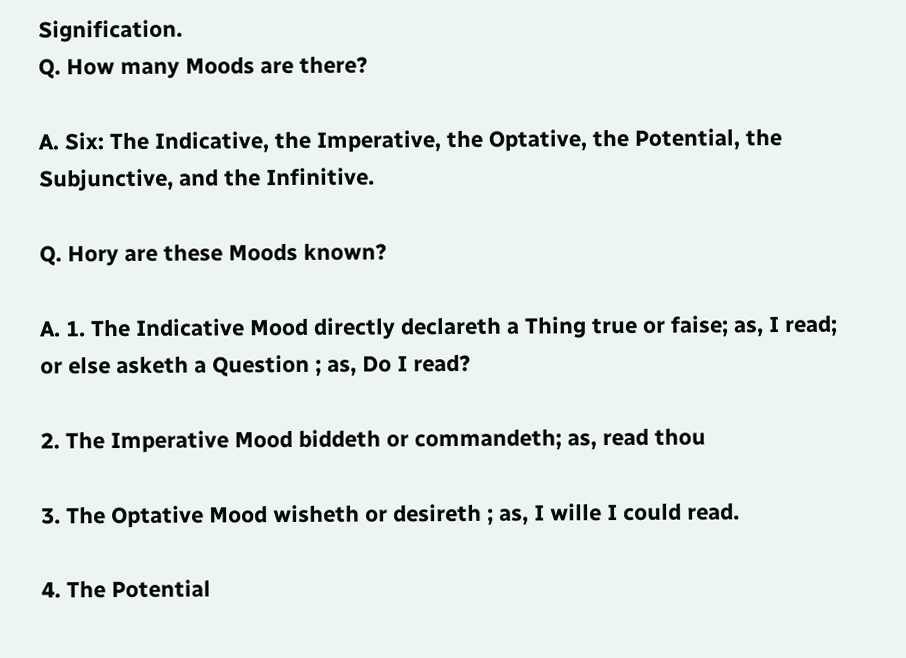Signification.
Q. How many Moods are there?

A. Six: The Indicative, the Imperative, the Optative, the Potential, the Subjunctive, and the Infinitive.

Q. Hory are these Moods known?

A. 1. The Indicative Mood directly declareth a Thing true or faise; as, I read; or else asketh a Question ; as, Do I read?

2. The Imperative Mood biddeth or commandeth; as, read thou

3. The Optative Mood wisheth or desireth ; as, I wille I could read.

4. The Potential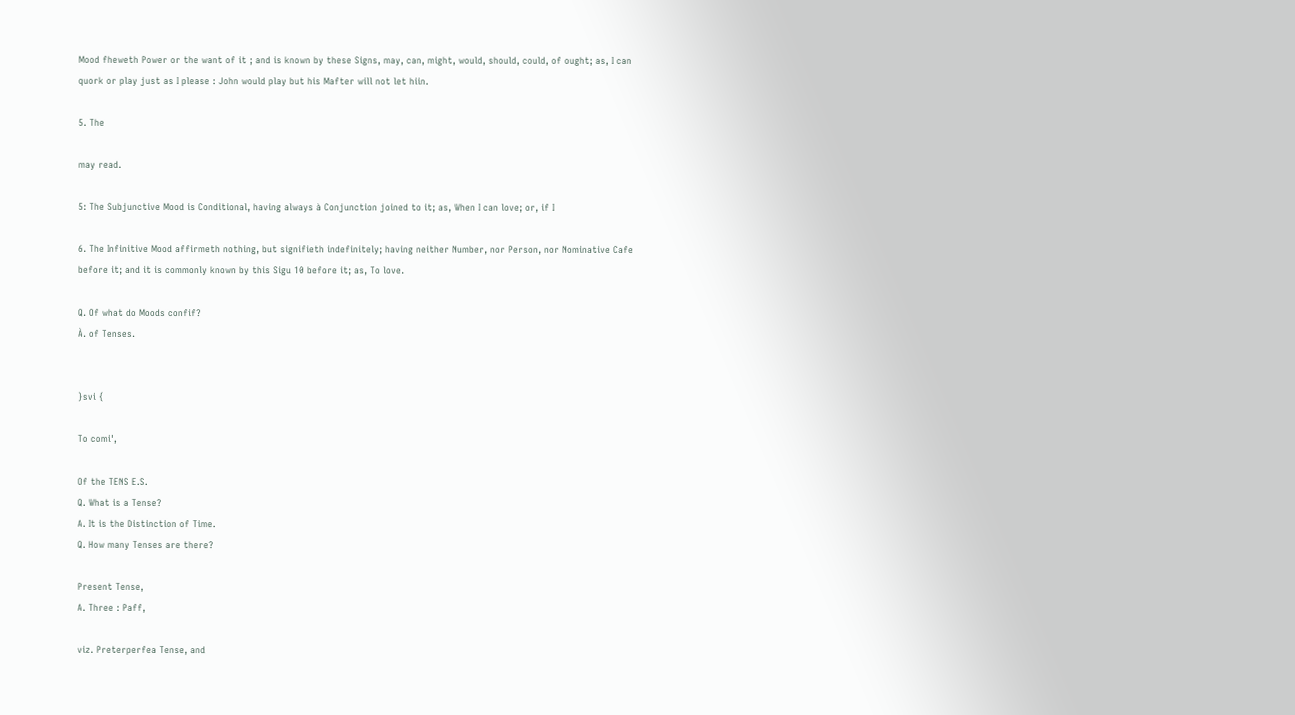Mood fheweth Power or the want of it ; and is known by these Signs, may, can, might, would, should, could, of ought; as, I can quork or play just as I please : John would play but his Mafter will not let hiin.

5. The

may read.

5: The Subjunctive Mood is Conditional, having always à Conjunction joined to it; as, When I can love; or, if I

6. The Infinitive Mood affirmeth nothing, but signifieth indefinitely; having neither Number, nor Person, nor Nominative Cafe before it; and it is commonly known by this Sigu 10 before it; as, To love.

Q. Of what do Moods confif?
À. of Tenses.


}svi {

To comi',

Of the TENS E.S.
Q. What is a Tense?
A. It is the Distinction of Time.
Q. How many Tenses are there?

Present Tense,
A. Three : Paff,

viz. Preterperfea Tense, and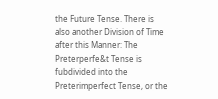the Future Tense. There is also another Division of Time after this Manner: The Preterperfe&t Tense is fubdivided into the Preterimperfect Tense, or the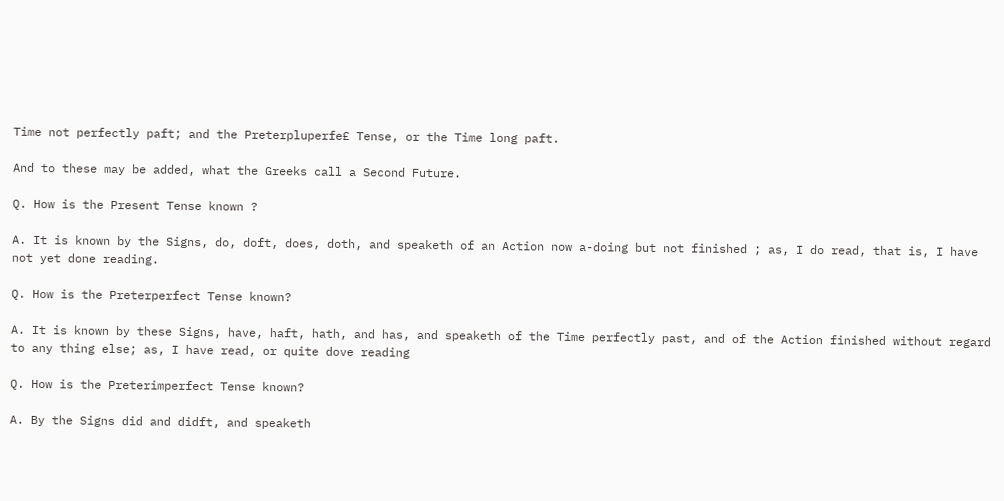Time not perfectly paft; and the Preterpluperfe£ Tense, or the Time long paft.

And to these may be added, what the Greeks call a Second Future.

Q. How is the Present Tense known ?

A. It is known by the Signs, do, doft, does, doth, and speaketh of an Action now a-doing but not finished ; as, I do read, that is, I have not yet done reading.

Q. How is the Preterperfect Tense known?

A. It is known by these Signs, have, haft, hath, and has, and speaketh of the Time perfectly past, and of the Action finished without regard to any thing else; as, I have read, or quite dove reading

Q. How is the Preterimperfect Tense known?

A. By the Signs did and didft, and speaketh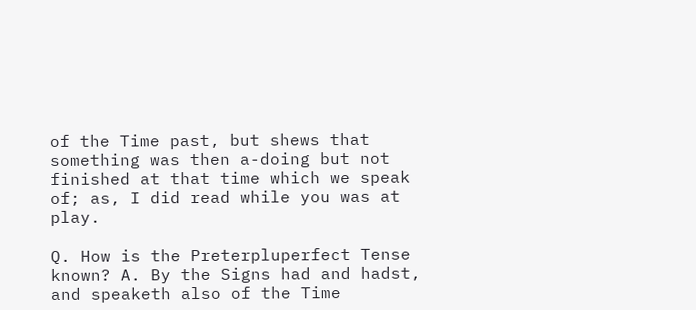of the Time past, but shews that something was then a-doing but not finished at that time which we speak of; as, I did read while you was at play.

Q. How is the Preterpluperfect Tense known? A. By the Signs had and hadst, and speaketh also of the Time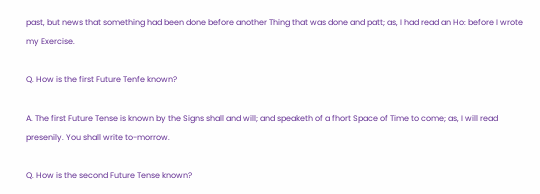past, but news that something had been done before another Thing that was done and patt; as, I had read an Ho: before I wrote my Exercise.

Q. How is the first Future Tenfe known?

A. The first Future Tense is known by the Signs shall and will; and speaketh of a fhort Space of Time to come; as, I will read presenily. You shall write to-morrow.

Q. How is the second Future Tense known?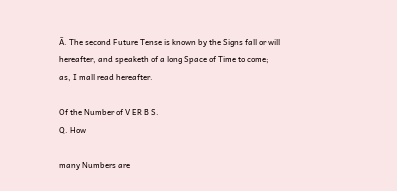Ā. The second Future Tense is known by the Signs fall or will hereafter, and speaketh of a long Space of Time to come; as, I mall read hereafter.

Of the Number of V ER B S.
Q. How

many Numbers are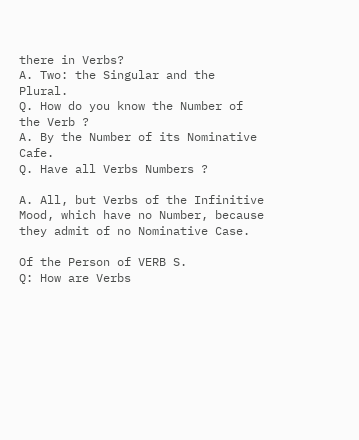there in Verbs?
A. Two: the Singular and the Plural.
Q. How do you know the Number of the Verb ?
A. By the Number of its Nominative Cafe.
Q. Have all Verbs Numbers ?

A. All, but Verbs of the Infinitive Mood, which have no Number, because they admit of no Nominative Case.

Of the Person of VERB S.
Q: How are Verbs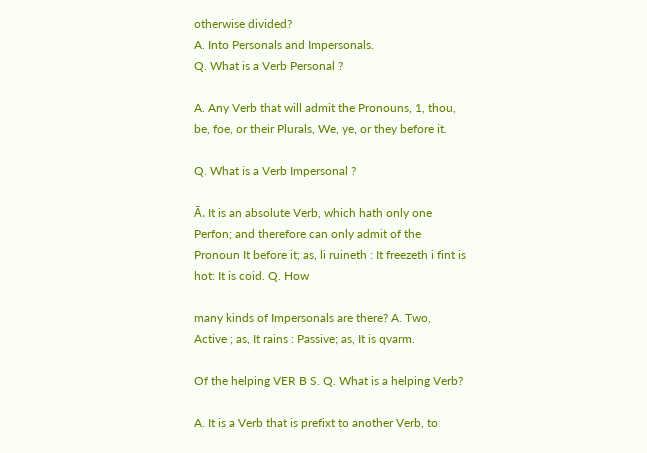otherwise divided?
A. Into Personals and Impersonals.
Q. What is a Verb Personal ?

A. Any Verb that will admit the Pronouns, 1, thou, be, foe, or their Plurals, We, ye, or they before it.

Q. What is a Verb Impersonal ?

Ā. It is an absolute Verb, which hath only one Perfon; and therefore can only admit of the Pronoun It before it; as, li ruineth : It freezeth i fint is hot: It is coid. Q. How

many kinds of Impersonals are there? A. Two, Active ; as, It rains : Passive; as, It is qvarm.

Of the helping VER B S. Q. What is a helping Verb?

A. It is a Verb that is prefixt to another Verb, to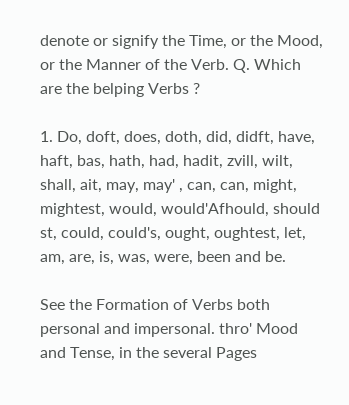denote or signify the Time, or the Mood, or the Manner of the Verb. Q. Which are the belping Verbs ?

1. Do, doft, does, doth, did, didft, have, haft, bas, hath, had, hadit, zvill, wilt, shall, ait, may, may' , can, can, might, mightest, would, would'Afhould, should st, could, could's, ought, oughtest, let, am, are, is, was, were, been and be.

See the Formation of Verbs both personal and impersonal. thro' Mood and Tense, in the several Pages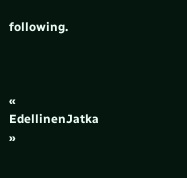following.



« EdellinenJatka »